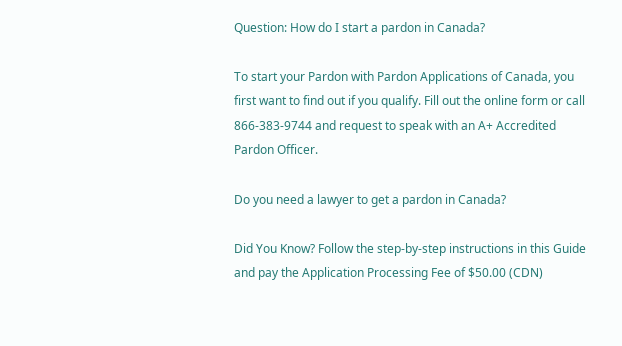Question: How do I start a pardon in Canada?

To start your Pardon with Pardon Applications of Canada, you first want to find out if you qualify. Fill out the online form or call 866-383-9744 and request to speak with an A+ Accredited Pardon Officer.

Do you need a lawyer to get a pardon in Canada?

Did You Know? Follow the step-by-step instructions in this Guide and pay the Application Processing Fee of $50.00 (CDN)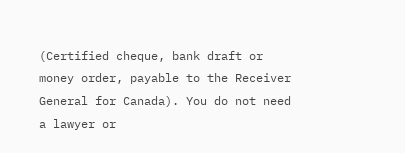(Certified cheque, bank draft or money order, payable to the Receiver General for Canada). You do not need a lawyer or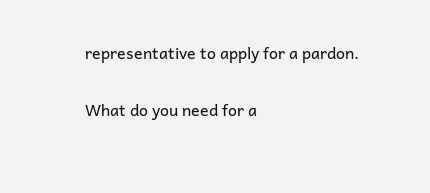representative to apply for a pardon.

What do you need for a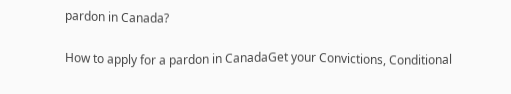pardon in Canada?

How to apply for a pardon in CanadaGet your Convictions, Conditional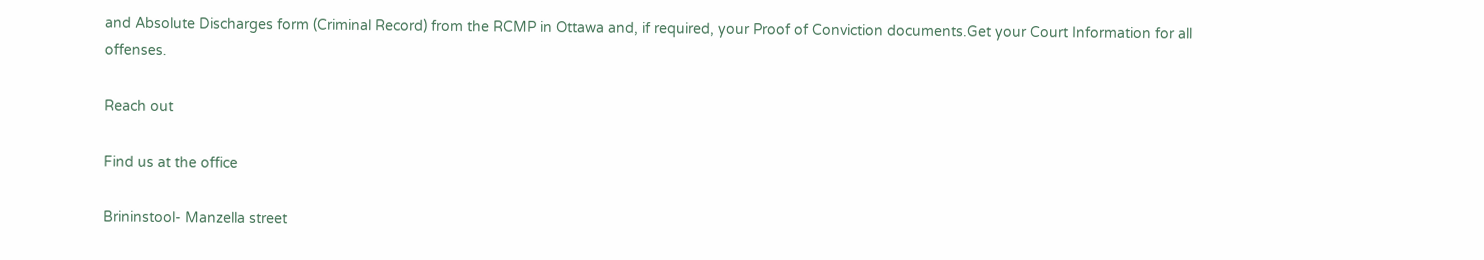and Absolute Discharges form (Criminal Record) from the RCMP in Ottawa and, if required, your Proof of Conviction documents.Get your Court Information for all offenses.

Reach out

Find us at the office

Brininstool- Manzella street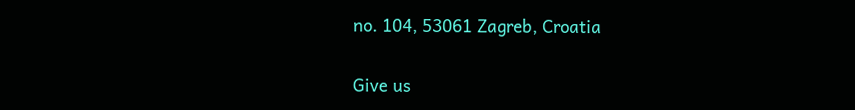no. 104, 53061 Zagreb, Croatia

Give us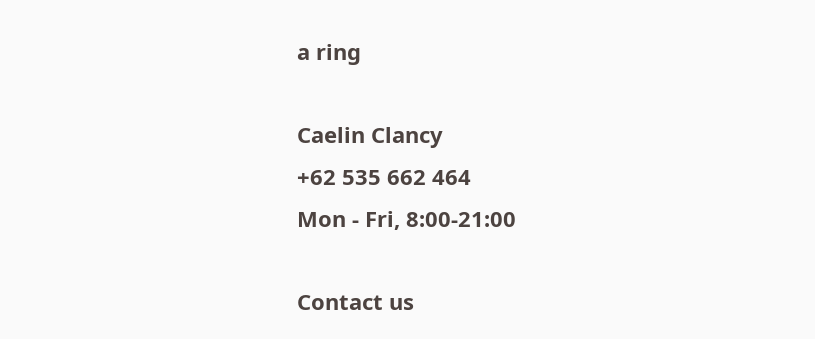a ring

Caelin Clancy
+62 535 662 464
Mon - Fri, 8:00-21:00

Contact us